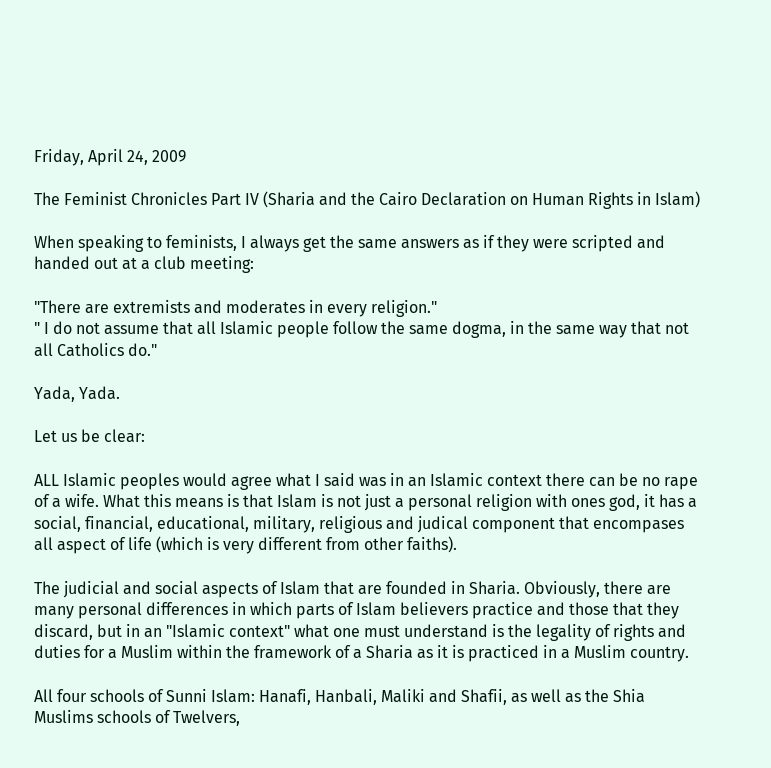Friday, April 24, 2009

The Feminist Chronicles Part IV (Sharia and the Cairo Declaration on Human Rights in Islam)

When speaking to feminists, I always get the same answers as if they were scripted and handed out at a club meeting:

"There are extremists and moderates in every religion."
" I do not assume that all Islamic people follow the same dogma, in the same way that not all Catholics do."

Yada, Yada.

Let us be clear:

ALL Islamic peoples would agree what I said was in an Islamic context there can be no rape of a wife. What this means is that Islam is not just a personal religion with ones god, it has a social, financial, educational, military, religious and judical component that encompases all aspect of life (which is very different from other faiths).

The judicial and social aspects of Islam that are founded in Sharia. Obviously, there are many personal differences in which parts of Islam believers practice and those that they discard, but in an "Islamic context" what one must understand is the legality of rights and duties for a Muslim within the framework of a Sharia as it is practiced in a Muslim country.

All four schools of Sunni Islam: Hanafi, Hanbali, Maliki and Shafii, as well as the Shia Muslims schools of Twelvers,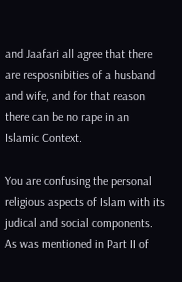and Jaafari all agree that there are resposnibities of a husband and wife, and for that reason there can be no rape in an Islamic Context.

You are confusing the personal religious aspects of Islam with its judical and social components. As was mentioned in Part II of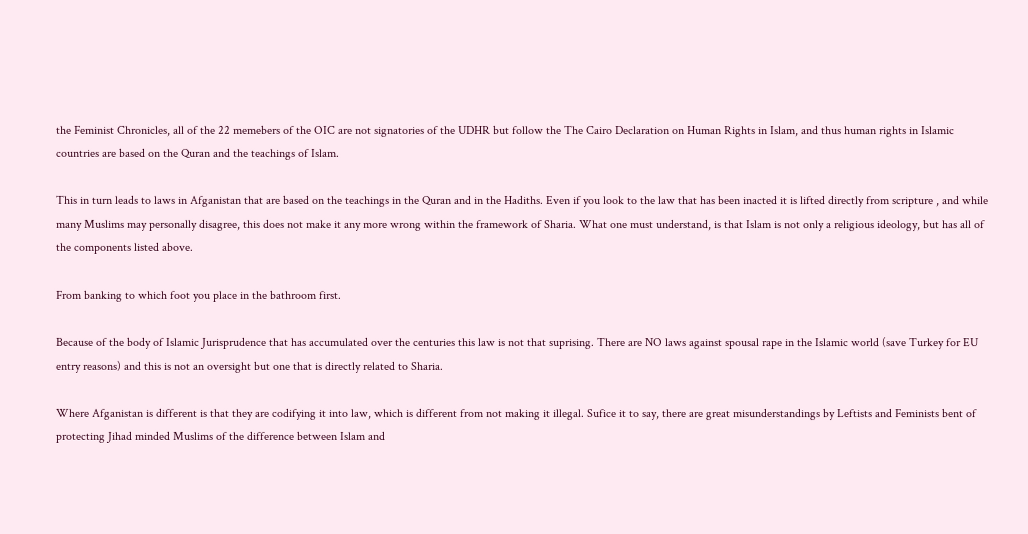the Feminist Chronicles, all of the 22 memebers of the OIC are not signatories of the UDHR but follow the The Cairo Declaration on Human Rights in Islam, and thus human rights in Islamic countries are based on the Quran and the teachings of Islam.

This in turn leads to laws in Afganistan that are based on the teachings in the Quran and in the Hadiths. Even if you look to the law that has been inacted it is lifted directly from scripture , and while many Muslims may personally disagree, this does not make it any more wrong within the framework of Sharia. What one must understand, is that Islam is not only a religious ideology, but has all of the components listed above.

From banking to which foot you place in the bathroom first.

Because of the body of Islamic Jurisprudence that has accumulated over the centuries this law is not that suprising. There are NO laws against spousal rape in the Islamic world (save Turkey for EU entry reasons) and this is not an oversight but one that is directly related to Sharia.

Where Afganistan is different is that they are codifying it into law, which is different from not making it illegal. Sufice it to say, there are great misunderstandings by Leftists and Feminists bent of protecting Jihad minded Muslims of the difference between Islam and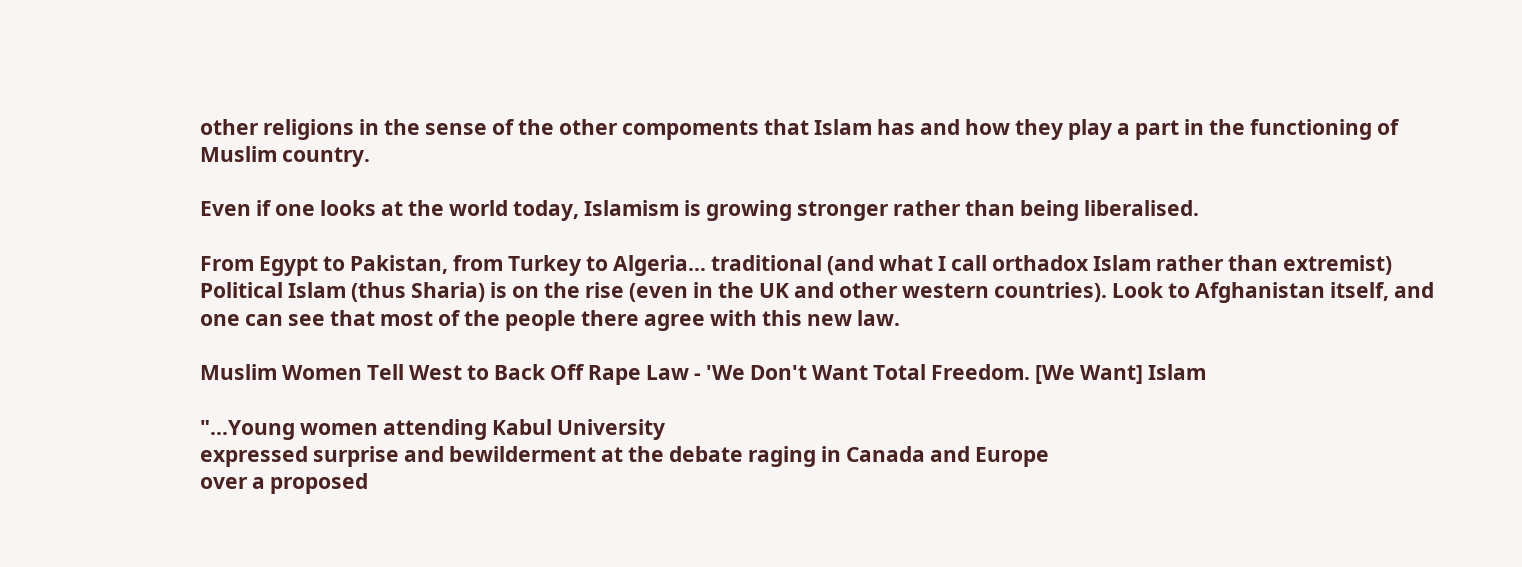other religions in the sense of the other compoments that Islam has and how they play a part in the functioning of Muslim country.

Even if one looks at the world today, Islamism is growing stronger rather than being liberalised.

From Egypt to Pakistan, from Turkey to Algeria… traditional (and what I call orthadox Islam rather than extremist) Political Islam (thus Sharia) is on the rise (even in the UK and other western countries). Look to Afghanistan itself, and one can see that most of the people there agree with this new law.

Muslim Women Tell West to Back Off Rape Law - 'We Don't Want Total Freedom. [We Want] Islam

"...Young women attending Kabul University
expressed surprise and bewilderment at the debate raging in Canada and Europe
over a proposed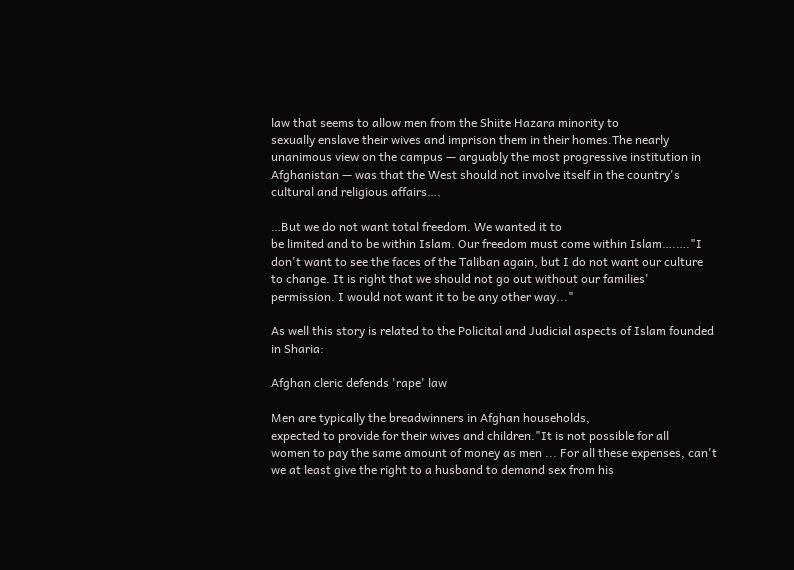law that seems to allow men from the Shiite Hazara minority to
sexually enslave their wives and imprison them in their homes.The nearly
unanimous view on the campus — arguably the most progressive institution in
Afghanistan — was that the West should not involve itself in the country's
cultural and religious affairs….

…But we do not want total freedom. We wanted it to
be limited and to be within Islam. Our freedom must come within Islam….…."I
don't want to see the faces of the Taliban again, but I do not want our culture
to change. It is right that we should not go out without our families'
permission. I would not want it to be any other way..."

As well this story is related to the Policital and Judicial aspects of Islam founded in Sharia:

Afghan cleric defends 'rape' law

Men are typically the breadwinners in Afghan households,
expected to provide for their wives and children."It is not possible for all
women to pay the same amount of money as men ... For all these expenses, can't
we at least give the right to a husband to demand sex from his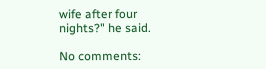wife after four
nights?" he said.

No comments: